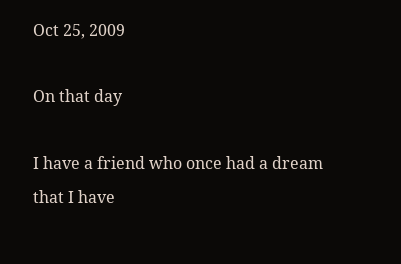Oct 25, 2009

On that day

I have a friend who once had a dream that I have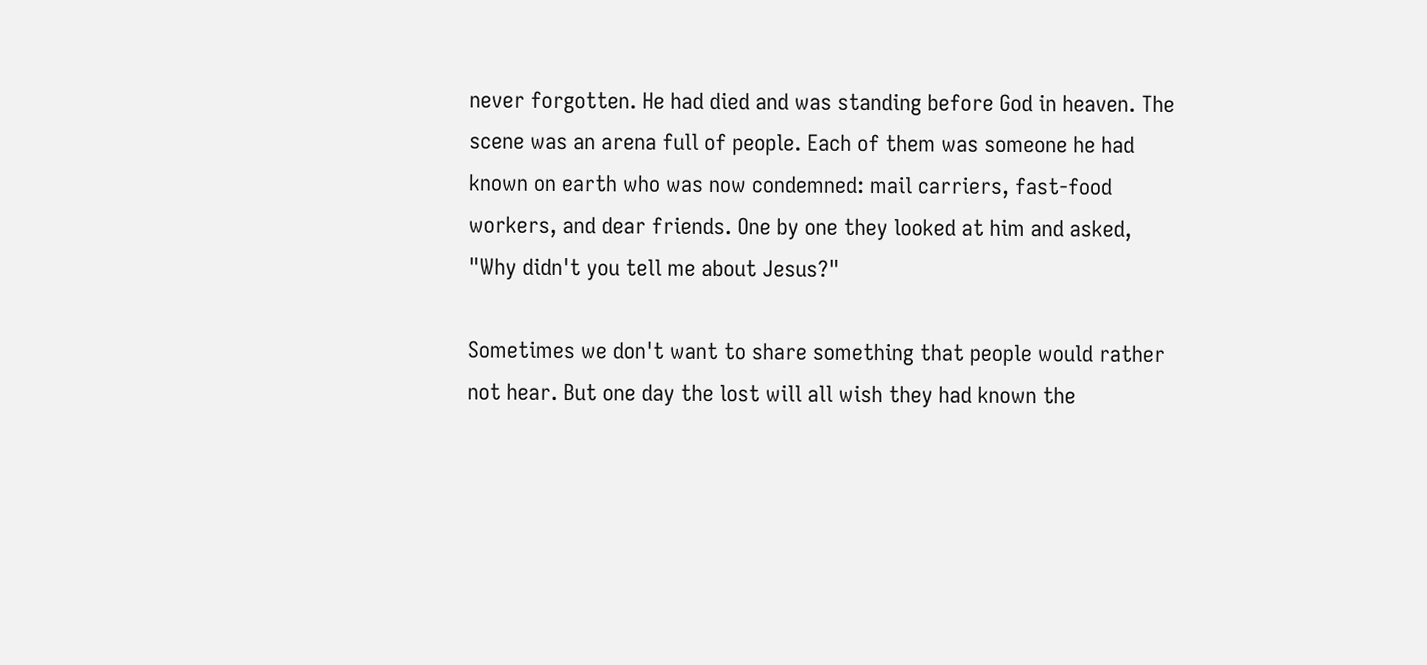never forgotten. He had died and was standing before God in heaven. The scene was an arena full of people. Each of them was someone he had known on earth who was now condemned: mail carriers, fast-food workers, and dear friends. One by one they looked at him and asked, "Why didn't you tell me about Jesus?"

Sometimes we don't want to share something that people would rather not hear. But one day the lost will all wish they had known the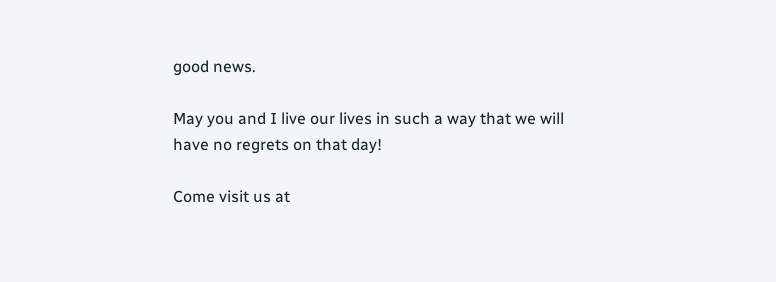good news.

May you and I live our lives in such a way that we will have no regrets on that day!

Come visit us at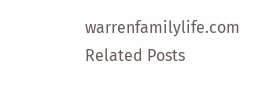warrenfamilylife.com
Related Posts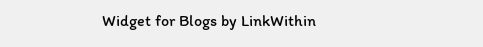Widget for Blogs by LinkWithin